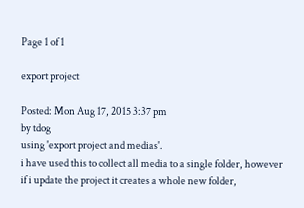Page 1 of 1

export project

Posted: Mon Aug 17, 2015 3:37 pm
by tdog
using 'export project and medias'.
i have used this to collect all media to a single folder, however if i update the project it creates a whole new folder,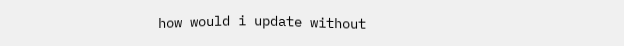how would i update without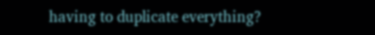having to duplicate everything?